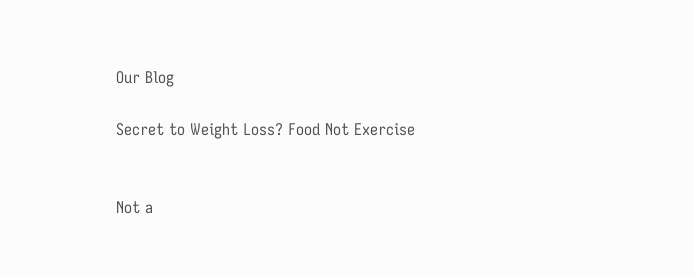Our Blog

Secret to Weight Loss? Food Not Exercise


Not a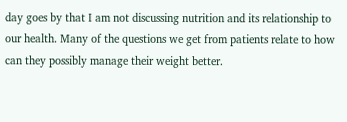day goes by that I am not discussing nutrition and its relationship to our health. Many of the questions we get from patients relate to how can they possibly manage their weight better.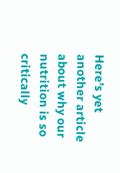Here’s yet another article about why our nutrition is so critically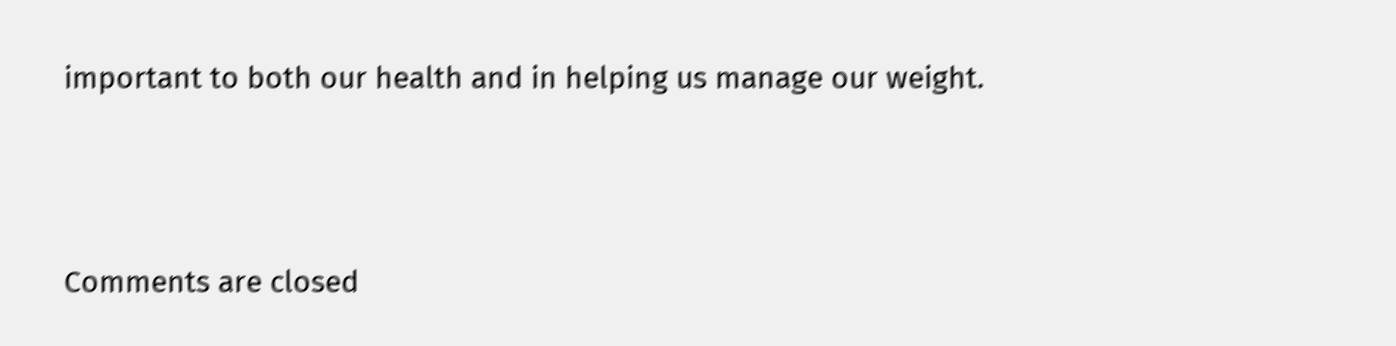important to both our health and in helping us manage our weight.



Comments are closed